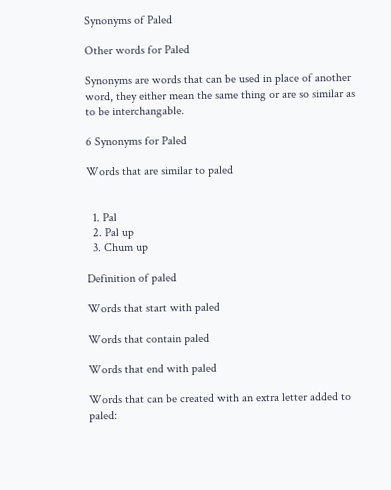Synonyms of Paled

Other words for Paled

Synonyms are words that can be used in place of another word, they either mean the same thing or are so similar as to be interchangable.

6 Synonyms for Paled

Words that are similar to paled


  1. Pal
  2. Pal up
  3. Chum up

Definition of paled

Words that start with paled

Words that contain paled

Words that end with paled

Words that can be created with an extra letter added to paled: